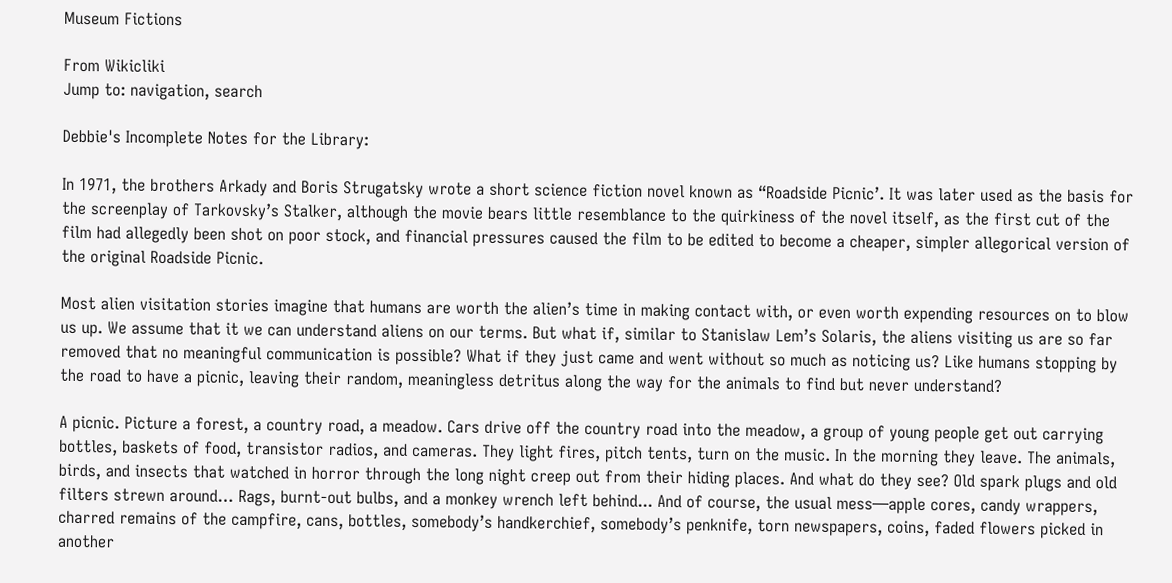Museum Fictions

From Wikicliki
Jump to: navigation, search

Debbie's Incomplete Notes for the Library:

In 1971, the brothers Arkady and Boris Strugatsky wrote a short science fiction novel known as “Roadside Picnic’. It was later used as the basis for the screenplay of Tarkovsky’s Stalker, although the movie bears little resemblance to the quirkiness of the novel itself, as the first cut of the film had allegedly been shot on poor stock, and financial pressures caused the film to be edited to become a cheaper, simpler allegorical version of the original Roadside Picnic.

Most alien visitation stories imagine that humans are worth the alien’s time in making contact with, or even worth expending resources on to blow us up. We assume that it we can understand aliens on our terms. But what if, similar to Stanislaw Lem’s Solaris, the aliens visiting us are so far removed that no meaningful communication is possible? What if they just came and went without so much as noticing us? Like humans stopping by the road to have a picnic, leaving their random, meaningless detritus along the way for the animals to find but never understand?

A picnic. Picture a forest, a country road, a meadow. Cars drive off the country road into the meadow, a group of young people get out carrying bottles, baskets of food, transistor radios, and cameras. They light fires, pitch tents, turn on the music. In the morning they leave. The animals, birds, and insects that watched in horror through the long night creep out from their hiding places. And what do they see? Old spark plugs and old filters strewn around… Rags, burnt-out bulbs, and a monkey wrench left behind... And of course, the usual mess—apple cores, candy wrappers, charred remains of the campfire, cans, bottles, somebody’s handkerchief, somebody’s penknife, torn newspapers, coins, faded flowers picked in another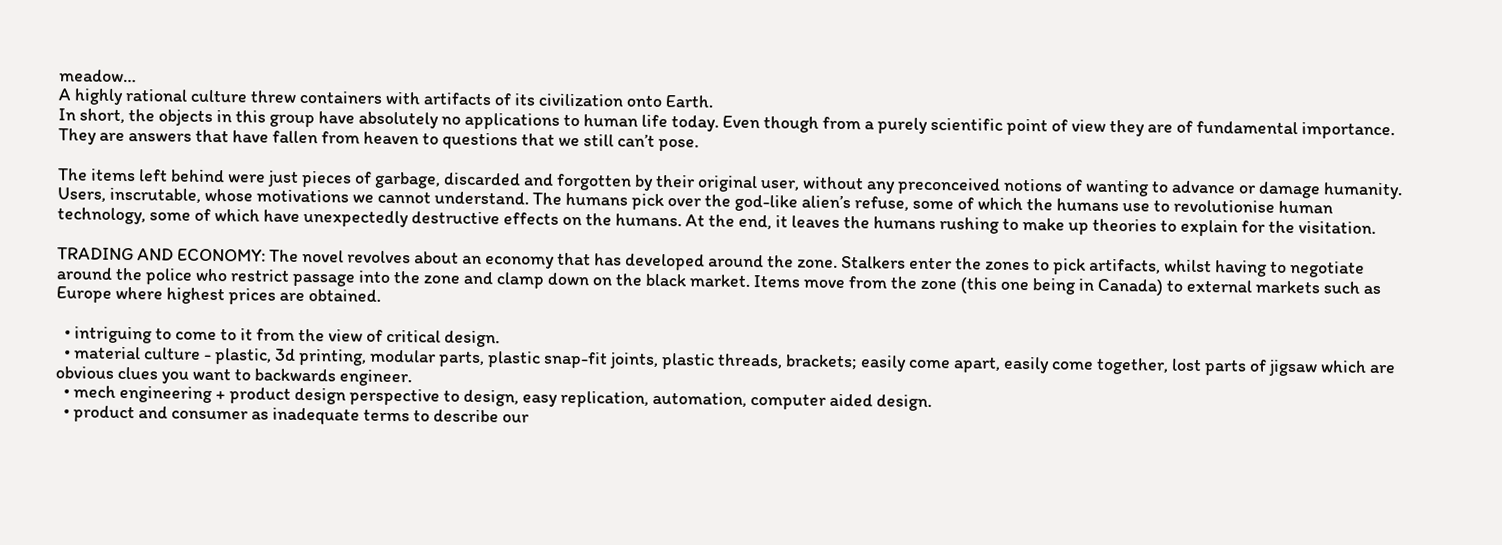meadow…
A highly rational culture threw containers with artifacts of its civilization onto Earth.
In short, the objects in this group have absolutely no applications to human life today. Even though from a purely scientific point of view they are of fundamental importance. They are answers that have fallen from heaven to questions that we still can’t pose.

The items left behind were just pieces of garbage, discarded and forgotten by their original user, without any preconceived notions of wanting to advance or damage humanity. Users, inscrutable, whose motivations we cannot understand. The humans pick over the god-like alien’s refuse, some of which the humans use to revolutionise human technology, some of which have unexpectedly destructive effects on the humans. At the end, it leaves the humans rushing to make up theories to explain for the visitation.

TRADING AND ECONOMY: The novel revolves about an economy that has developed around the zone. Stalkers enter the zones to pick artifacts, whilst having to negotiate around the police who restrict passage into the zone and clamp down on the black market. Items move from the zone (this one being in Canada) to external markets such as Europe where highest prices are obtained.

  • intriguing to come to it from the view of critical design.
  • material culture - plastic, 3d printing, modular parts, plastic snap-fit joints, plastic threads, brackets; easily come apart, easily come together, lost parts of jigsaw which are obvious clues you want to backwards engineer.
  • mech engineering + product design perspective to design, easy replication, automation, computer aided design.
  • product and consumer as inadequate terms to describe our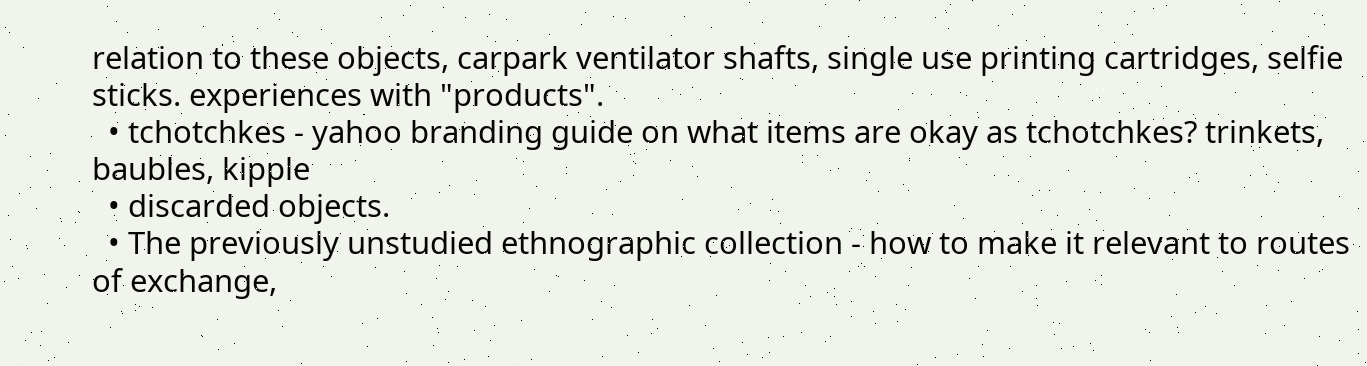relation to these objects, carpark ventilator shafts, single use printing cartridges, selfie sticks. experiences with "products".
  • tchotchkes - yahoo branding guide on what items are okay as tchotchkes? trinkets, baubles, kipple
  • discarded objects.
  • The previously unstudied ethnographic collection - how to make it relevant to routes of exchange,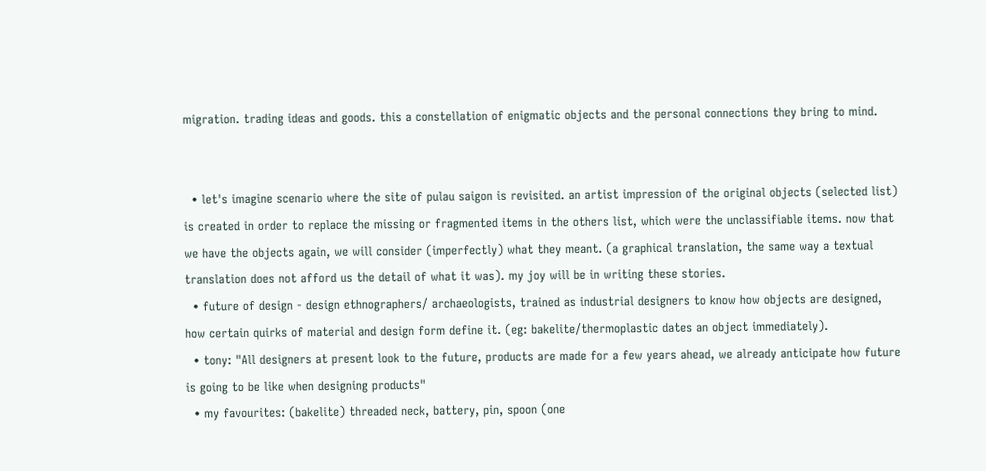migration. trading ideas and goods. this a constellation of enigmatic objects and the personal connections they bring to mind.


  • let's imagine scenario where the site of pulau saigon is revisited. an artist impression of the original objects (selected list) is created in order to replace the missing or fragmented items in the others list, which were the unclassifiable items. now that we have the objects again, we will consider (imperfectly) what they meant. (a graphical translation, the same way a textual translation does not afford us the detail of what it was). my joy will be in writing these stories.
  • future of design - design ethnographers/ archaeologists, trained as industrial designers to know how objects are designed, how certain quirks of material and design form define it. (eg: bakelite/thermoplastic dates an object immediately).
  • tony: "All designers at present look to the future, products are made for a few years ahead, we already anticipate how future is going to be like when designing products"
  • my favourites: (bakelite) threaded neck, battery, pin, spoon (one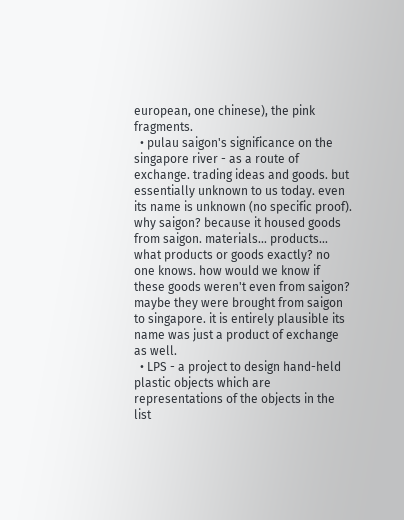european, one chinese), the pink fragments.
  • pulau saigon's significance on the singapore river - as a route of exchange. trading ideas and goods. but essentially unknown to us today. even its name is unknown (no specific proof). why saigon? because it housed goods from saigon. materials... products... what products or goods exactly? no one knows. how would we know if these goods weren't even from saigon? maybe they were brought from saigon to singapore. it is entirely plausible its name was just a product of exchange as well.
  • LPS - a project to design hand-held plastic objects which are representations of the objects in the list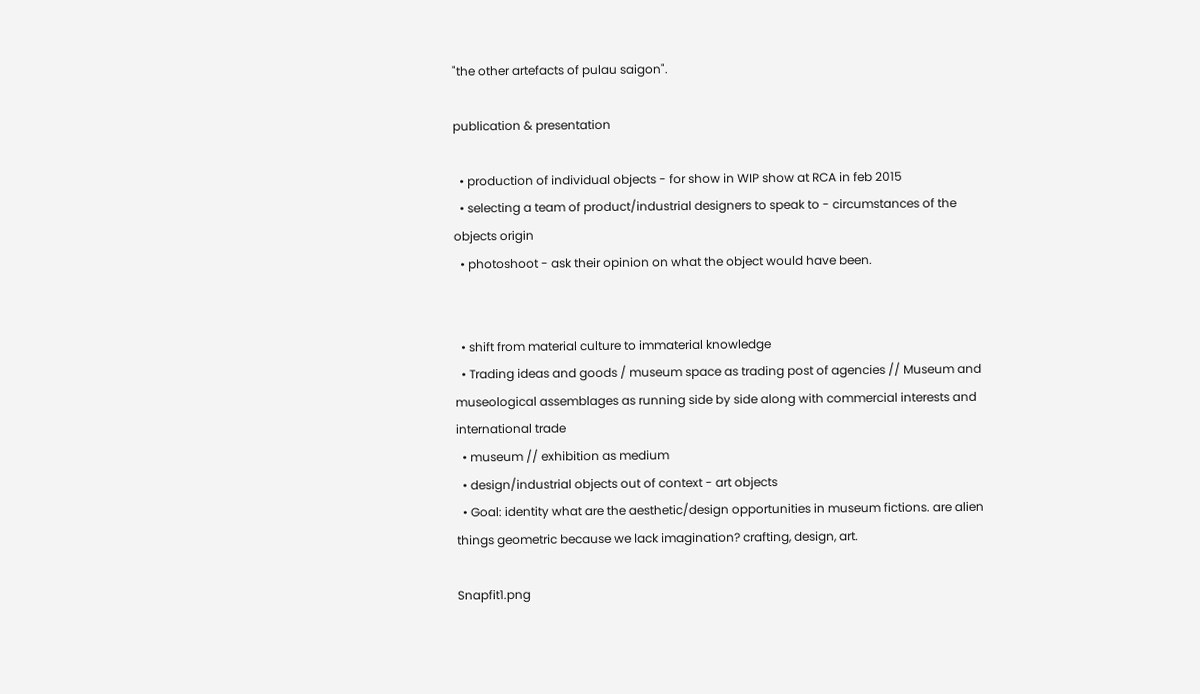"the other artefacts of pulau saigon".

publication & presentation

  • production of individual objects - for show in WIP show at RCA in feb 2015
  • selecting a team of product/industrial designers to speak to - circumstances of the objects origin
  • photoshoot - ask their opinion on what the object would have been.


  • shift from material culture to immaterial knowledge
  • Trading ideas and goods / museum space as trading post of agencies // Museum and museological assemblages as running side by side along with commercial interests and international trade
  • museum // exhibition as medium
  • design/industrial objects out of context - art objects
  • Goal: identity what are the aesthetic/design opportunities in museum fictions. are alien things geometric because we lack imagination? crafting, design, art.

Snapfit1.png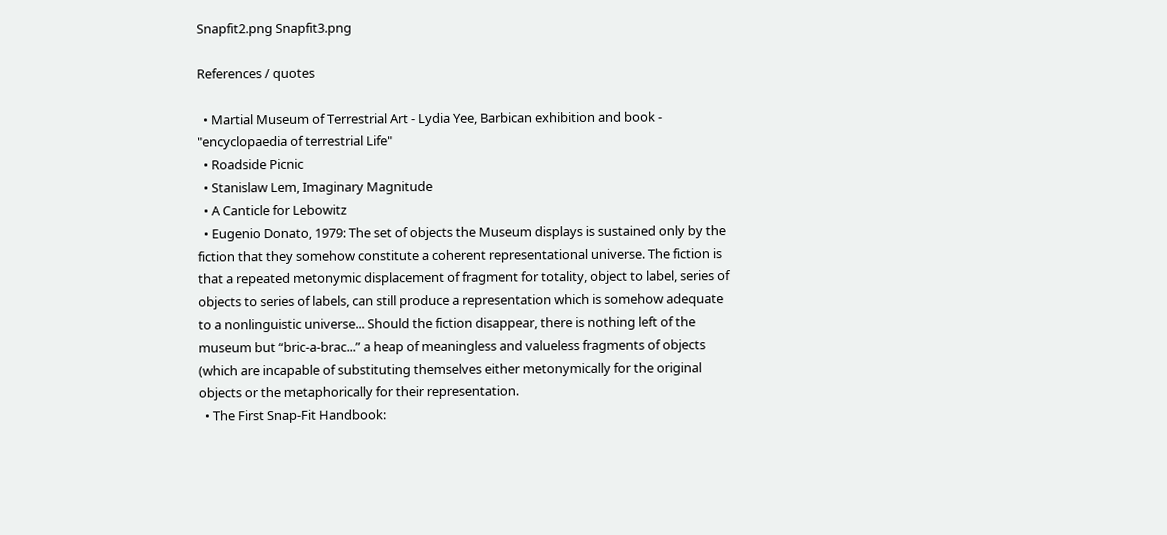Snapfit2.png Snapfit3.png

References / quotes

  • Martial Museum of Terrestrial Art - Lydia Yee, Barbican exhibition and book - "encyclopaedia of terrestrial Life"
  • Roadside Picnic
  • Stanislaw Lem, Imaginary Magnitude
  • A Canticle for Lebowitz
  • Eugenio Donato, 1979: The set of objects the Museum displays is sustained only by the fiction that they somehow constitute a coherent representational universe. The fiction is that a repeated metonymic displacement of fragment for totality, object to label, series of objects to series of labels, can still produce a representation which is somehow adequate to a nonlinguistic universe... Should the fiction disappear, there is nothing left of the museum but “bric-a-brac...” a heap of meaningless and valueless fragments of objects (which are incapable of substituting themselves either metonymically for the original objects or the metaphorically for their representation.
  • The First Snap-Fit Handbook: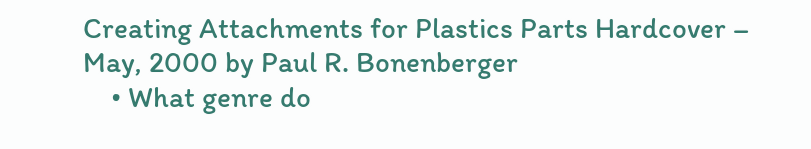Creating Attachments for Plastics Parts Hardcover – May, 2000 by Paul R. Bonenberger
    • What genre do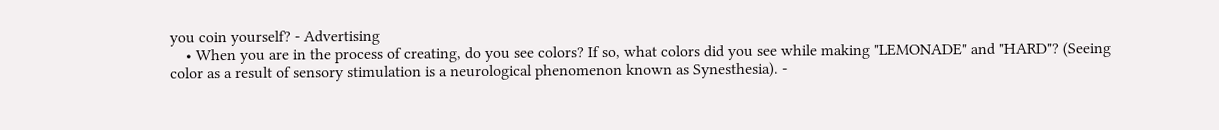you coin yourself? - Advertising
    • When you are in the process of creating, do you see colors? If so, what colors did you see while making "LEMONADE" and "HARD"? (Seeing color as a result of sensory stimulation is a neurological phenomenon known as Synesthesia). -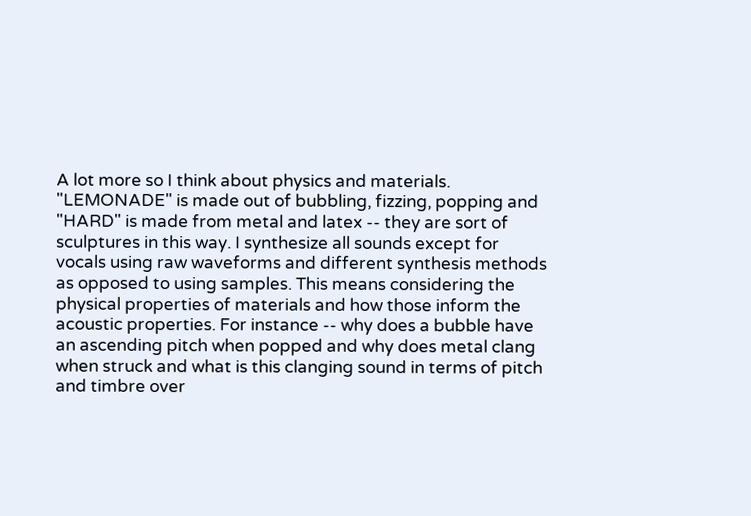A lot more so I think about physics and materials. "LEMONADE" is made out of bubbling, fizzing, popping and "HARD" is made from metal and latex -- they are sort of sculptures in this way. I synthesize all sounds except for vocals using raw waveforms and different synthesis methods as opposed to using samples. This means considering the physical properties of materials and how those inform the acoustic properties. For instance -- why does a bubble have an ascending pitch when popped and why does metal clang when struck and what is this clanging sound in terms of pitch and timbre over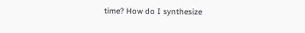time? How do I synthesize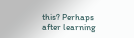this? Perhaps after learning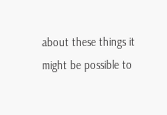about these things it might be possible to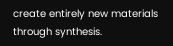create entirely new materials through synthesis.